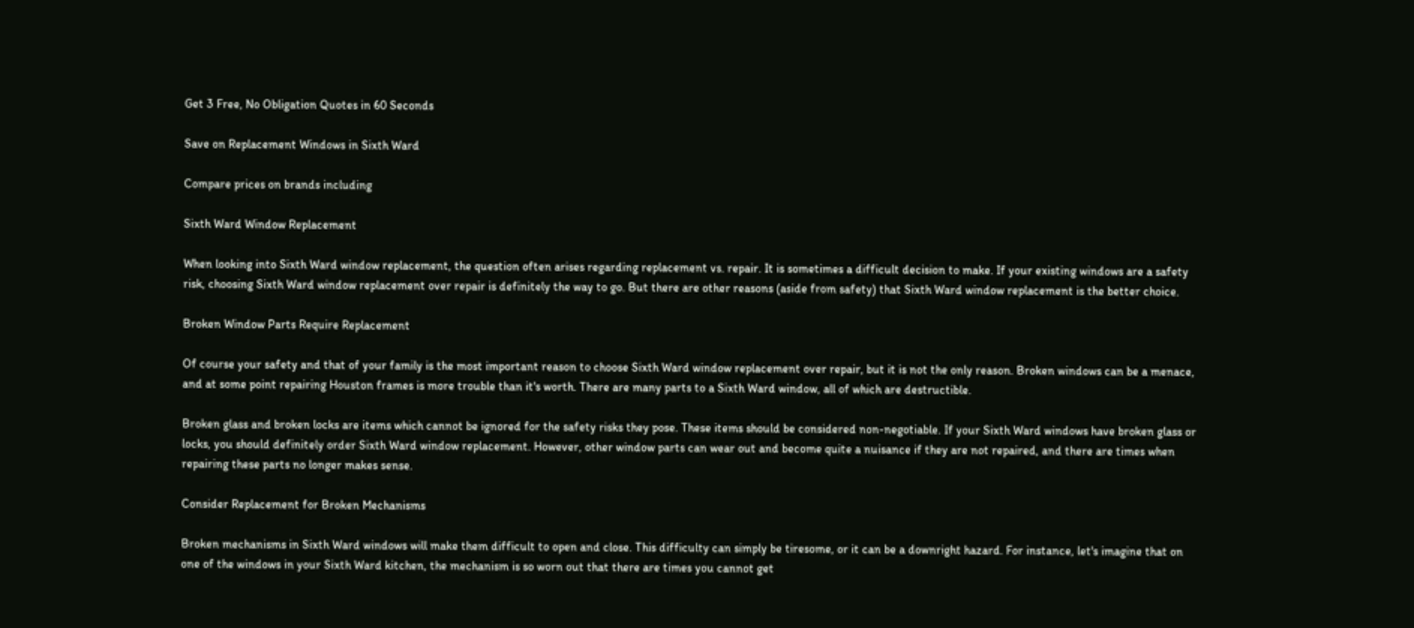Get 3 Free, No Obligation Quotes in 60 Seconds

Save on Replacement Windows in Sixth Ward

Compare prices on brands including

Sixth Ward Window Replacement

When looking into Sixth Ward window replacement, the question often arises regarding replacement vs. repair. It is sometimes a difficult decision to make. If your existing windows are a safety risk, choosing Sixth Ward window replacement over repair is definitely the way to go. But there are other reasons (aside from safety) that Sixth Ward window replacement is the better choice.

Broken Window Parts Require Replacement

Of course your safety and that of your family is the most important reason to choose Sixth Ward window replacement over repair, but it is not the only reason. Broken windows can be a menace, and at some point repairing Houston frames is more trouble than it's worth. There are many parts to a Sixth Ward window, all of which are destructible.

Broken glass and broken locks are items which cannot be ignored for the safety risks they pose. These items should be considered non-negotiable. If your Sixth Ward windows have broken glass or locks, you should definitely order Sixth Ward window replacement. However, other window parts can wear out and become quite a nuisance if they are not repaired, and there are times when repairing these parts no longer makes sense.

Consider Replacement for Broken Mechanisms

Broken mechanisms in Sixth Ward windows will make them difficult to open and close. This difficulty can simply be tiresome, or it can be a downright hazard. For instance, let's imagine that on one of the windows in your Sixth Ward kitchen, the mechanism is so worn out that there are times you cannot get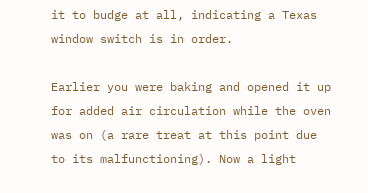it to budge at all, indicating a Texas window switch is in order.

Earlier you were baking and opened it up for added air circulation while the oven was on (a rare treat at this point due to its malfunctioning). Now a light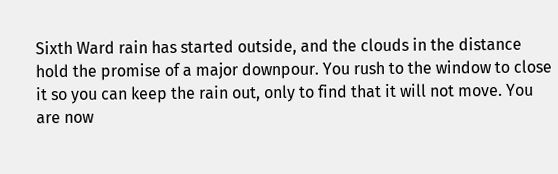Sixth Ward rain has started outside, and the clouds in the distance hold the promise of a major downpour. You rush to the window to close it so you can keep the rain out, only to find that it will not move. You are now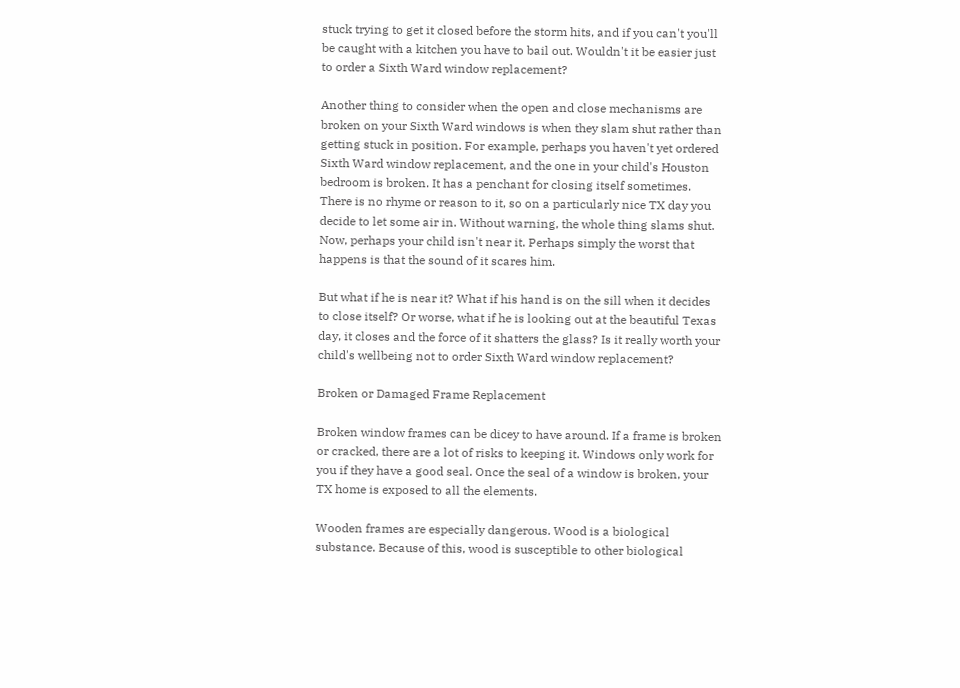stuck trying to get it closed before the storm hits, and if you can't you'll be caught with a kitchen you have to bail out. Wouldn't it be easier just to order a Sixth Ward window replacement?

Another thing to consider when the open and close mechanisms are broken on your Sixth Ward windows is when they slam shut rather than getting stuck in position. For example, perhaps you haven't yet ordered Sixth Ward window replacement, and the one in your child's Houston bedroom is broken. It has a penchant for closing itself sometimes. There is no rhyme or reason to it, so on a particularly nice TX day you decide to let some air in. Without warning, the whole thing slams shut. Now, perhaps your child isn't near it. Perhaps simply the worst that happens is that the sound of it scares him.

But what if he is near it? What if his hand is on the sill when it decides to close itself? Or worse, what if he is looking out at the beautiful Texas day, it closes and the force of it shatters the glass? Is it really worth your child's wellbeing not to order Sixth Ward window replacement?

Broken or Damaged Frame Replacement

Broken window frames can be dicey to have around. If a frame is broken or cracked, there are a lot of risks to keeping it. Windows only work for you if they have a good seal. Once the seal of a window is broken, your TX home is exposed to all the elements.

Wooden frames are especially dangerous. Wood is a biological substance. Because of this, wood is susceptible to other biological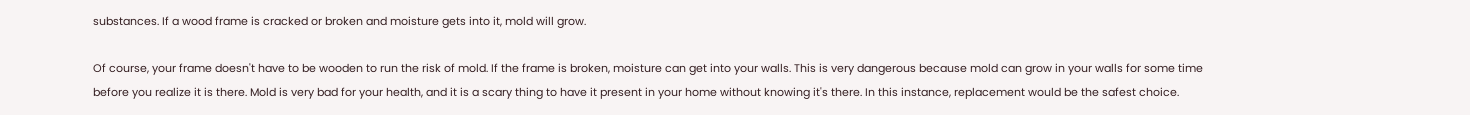substances. If a wood frame is cracked or broken and moisture gets into it, mold will grow.

Of course, your frame doesn't have to be wooden to run the risk of mold. If the frame is broken, moisture can get into your walls. This is very dangerous because mold can grow in your walls for some time before you realize it is there. Mold is very bad for your health, and it is a scary thing to have it present in your home without knowing it's there. In this instance, replacement would be the safest choice.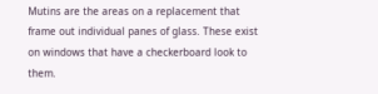Mutins are the areas on a replacement that frame out individual panes of glass. These exist on windows that have a checkerboard look to them.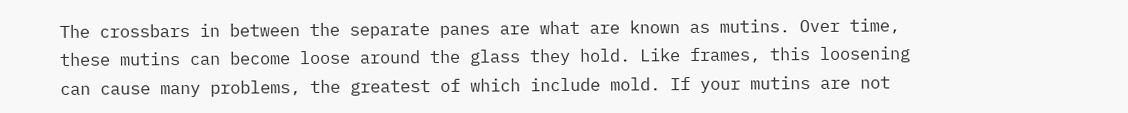The crossbars in between the separate panes are what are known as mutins. Over time, these mutins can become loose around the glass they hold. Like frames, this loosening can cause many problems, the greatest of which include mold. If your mutins are not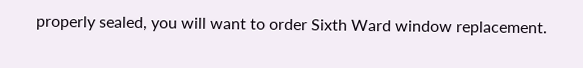properly sealed, you will want to order Sixth Ward window replacement.